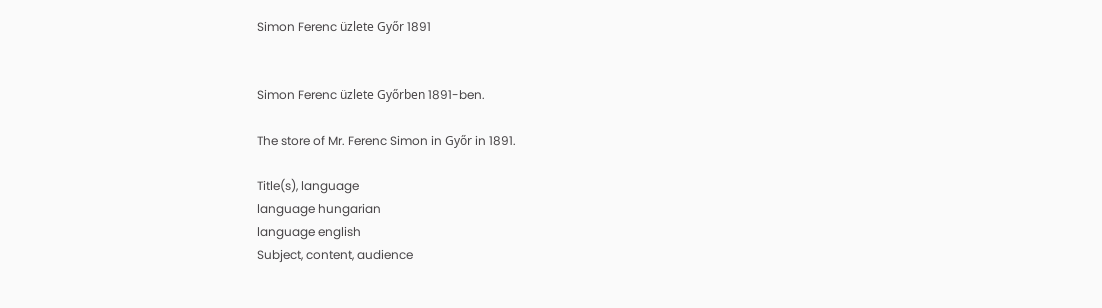Simon Ferenc üzlete Győr 1891


Simon Ferenc üzlete Győrben 1891-ben.

The store of Mr. Ferenc Simon in Győr in 1891.

Title(s), language
language hungarian
language english
Subject, content, audience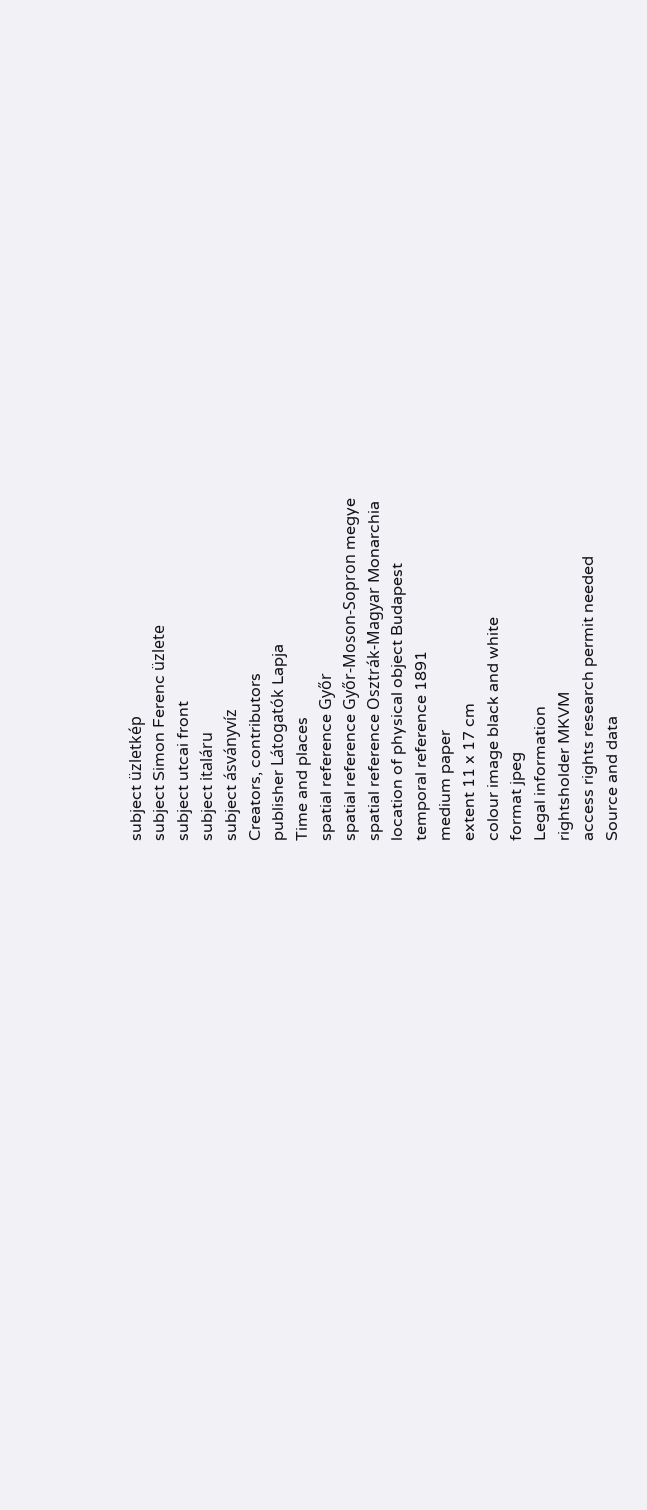subject üzletkép
subject Simon Ferenc üzlete
subject utcai front
subject italáru
subject ásványvíz
Creators, contributors
publisher Látogatók Lapja
Time and places
spatial reference Győr
spatial reference Győr-Moson-Sopron megye
spatial reference Osztrák-Magyar Monarchia
location of physical object Budapest
temporal reference 1891
medium paper
extent 11 x 17 cm
colour image black and white
format jpeg
Legal information
rightsholder MKVM
access rights research permit needed
Source and data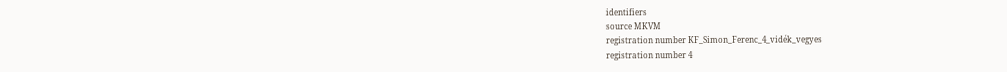identifiers
source MKVM
registration number KF_Simon_Ferenc_4_vidék_vegyes
registration number 4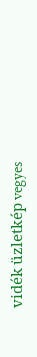vidék üzletkép vegyes